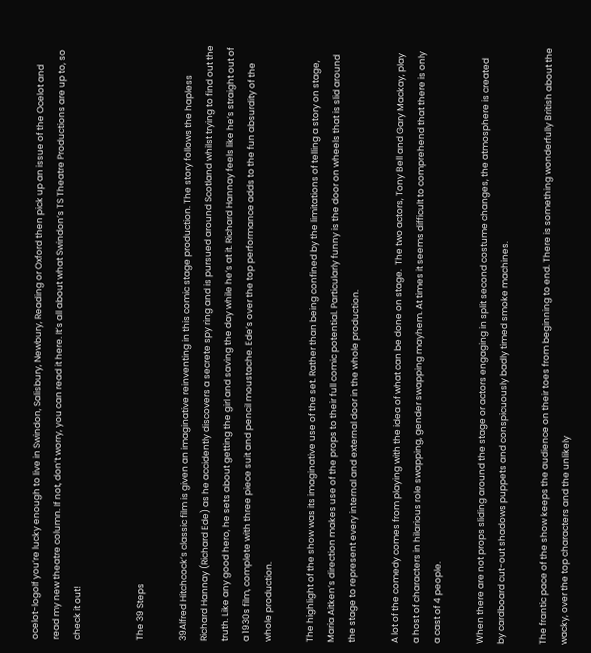ocelot-logoIf you’re lucky enough to live in Swindon, Salisbury, Newbury, Reading or Oxford then pick up an issue of the Ocelot and read my new theatre column. If not, don’t worry, you can read it here. It’s all about what Swindon’s TS Theatre Productions are up to, so check it out!


The 39 Steps

39Alfred Hitchcock’s classic film is given an imaginative reinventing in this comic stage production. The story follows the hapless Richard Hannay (Richard Ede) as he accidently discovers a secrete spy ring and is pursued around Scotland whilst trying to find out the truth. Like any good hero, he sets about getting the girl and saving the day while he’s at it. Richard Hannay feels like he’s straight out of a 1930s film, complete with three piece suit and pencil moustache. Ede’s over the top performance adds to the fun absurdity of the whole production.

The highlight of the show was its imaginative use of the set. Rather than being confined by the limitations of telling a story on stage, Maria Aitken’s direction makes use of the props to their full comic potential. Particularly funny is the door on wheels that is slid around the stage to represent every internal and external door in the whole production.

A lot of the comedy comes from playing with the idea of what can be done on stage.  The two actors, Tony Bell and Gary Mackay, play a host of characters in hilarious role swapping, gender swapping mayhem. At times it seems difficult to comprehend that there is only a cast of 4 people.

When there are not props sliding around the stage or actors engaging in split second costume changes, the atmosphere is created by cardboard cut-out shadows puppets and conspicuously badly timed smoke machines.

The frantic pace of the show keeps the audience on their toes from beginning to end. There is something wonderfully British about the wacky, over the top characters and the unlikely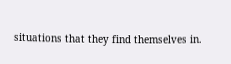situations that they find themselves in.